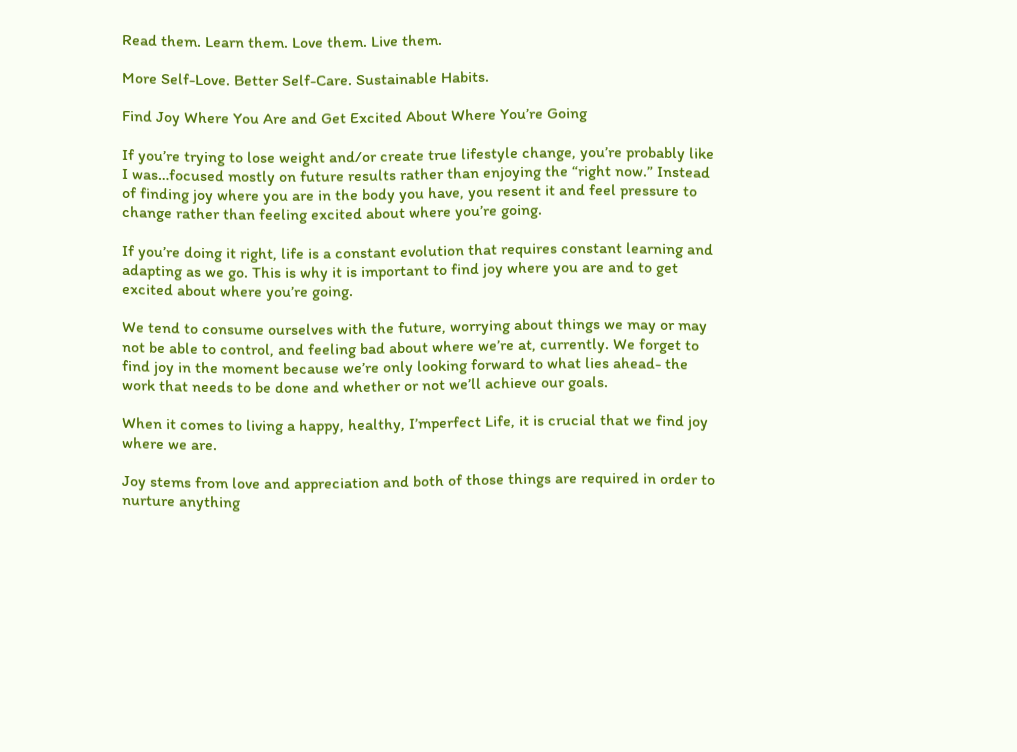Read them. Learn them. Love them. Live them.

More Self-Love. Better Self-Care. Sustainable Habits.

Find Joy Where You Are and Get Excited About Where You’re Going

If you’re trying to lose weight and/or create true lifestyle change, you’re probably like I was…focused mostly on future results rather than enjoying the “right now.” Instead of finding joy where you are in the body you have, you resent it and feel pressure to change rather than feeling excited about where you’re going.

If you’re doing it right, life is a constant evolution that requires constant learning and adapting as we go. This is why it is important to find joy where you are and to get excited about where you’re going.

We tend to consume ourselves with the future, worrying about things we may or may not be able to control, and feeling bad about where we’re at, currently. We forget to find joy in the moment because we’re only looking forward to what lies ahead- the work that needs to be done and whether or not we’ll achieve our goals.

When it comes to living a happy, healthy, I’mperfect Life, it is crucial that we find joy where we are.

Joy stems from love and appreciation and both of those things are required in order to nurture anything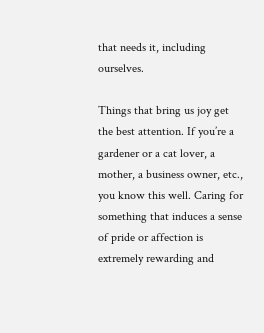that needs it, including ourselves.

Things that bring us joy get the best attention. If you’re a gardener or a cat lover, a mother, a business owner, etc., you know this well. Caring for something that induces a sense of pride or affection is extremely rewarding and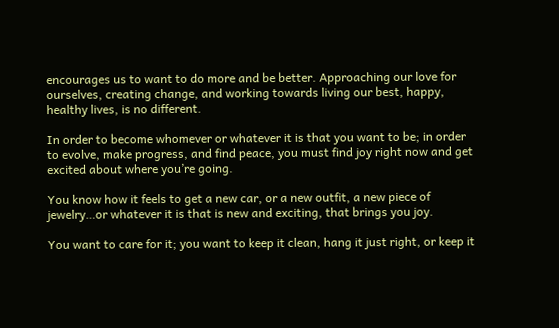encourages us to want to do more and be better. Approaching our love for ourselves, creating change, and working towards living our best, happy, healthy lives, is no different.

In order to become whomever or whatever it is that you want to be; in order to evolve, make progress, and find peace, you must find joy right now and get excited about where you’re going.

You know how it feels to get a new car, or a new outfit, a new piece of jewelry…or whatever it is that is new and exciting, that brings you joy.

You want to care for it; you want to keep it clean, hang it just right, or keep it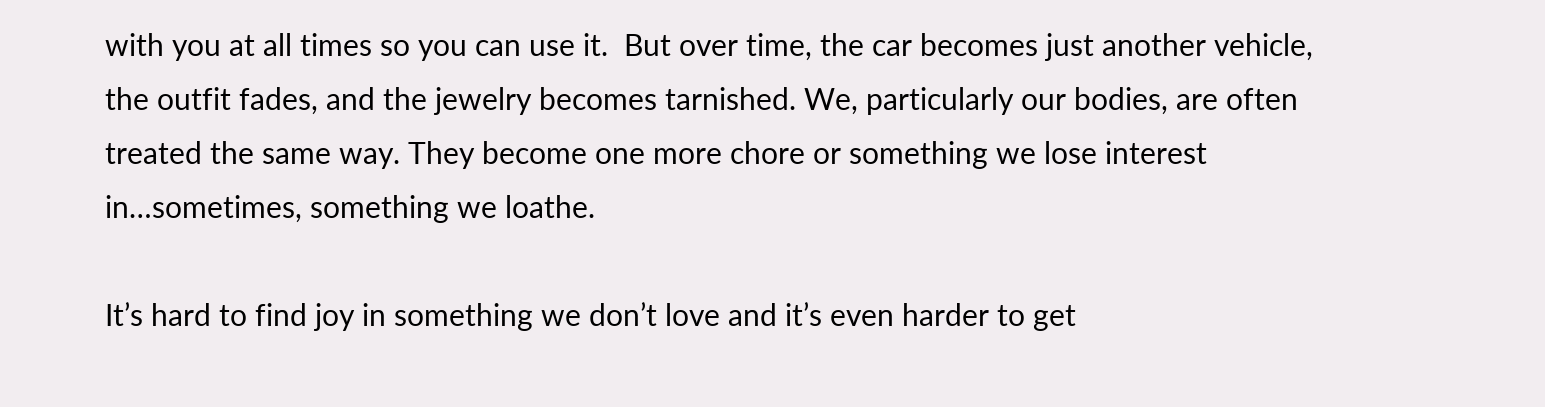with you at all times so you can use it.  But over time, the car becomes just another vehicle, the outfit fades, and the jewelry becomes tarnished. We, particularly our bodies, are often treated the same way. They become one more chore or something we lose interest in…sometimes, something we loathe.

It’s hard to find joy in something we don’t love and it’s even harder to get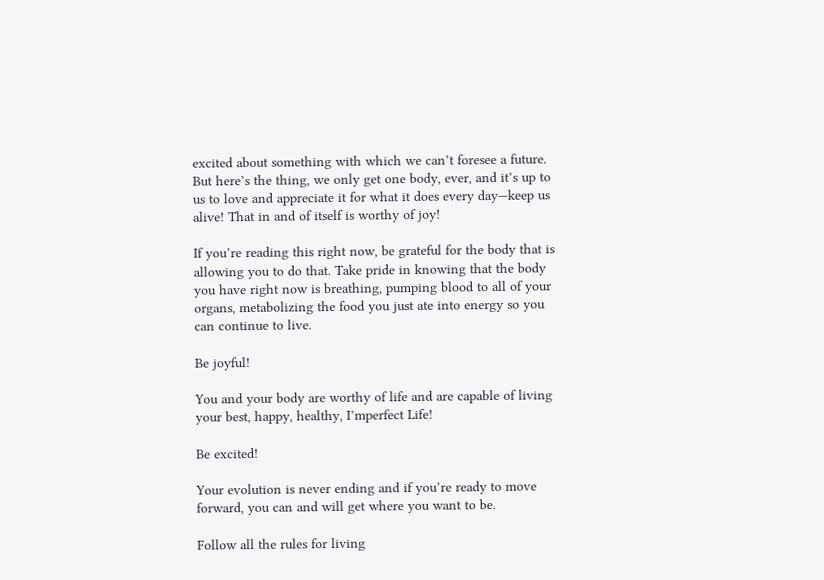excited about something with which we can’t foresee a future. But here’s the thing, we only get one body, ever, and it’s up to us to love and appreciate it for what it does every day—keep us alive! That in and of itself is worthy of joy!

If you’re reading this right now, be grateful for the body that is allowing you to do that. Take pride in knowing that the body you have right now is breathing, pumping blood to all of your organs, metabolizing the food you just ate into energy so you can continue to live.

Be joyful!

You and your body are worthy of life and are capable of living your best, happy, healthy, I’mperfect Life!

Be excited!

Your evolution is never ending and if you’re ready to move forward, you can and will get where you want to be.

Follow all the rules for living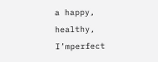a happy, healthy, I’mperfect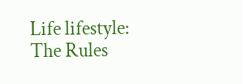Life lifestyle: The Rules